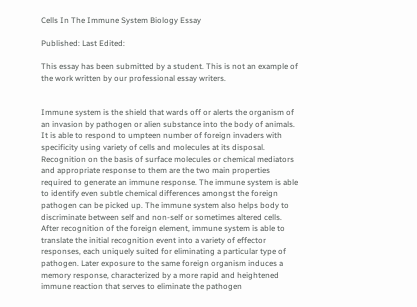Cells In The Immune System Biology Essay

Published: Last Edited:

This essay has been submitted by a student. This is not an example of the work written by our professional essay writers.


Immune system is the shield that wards off or alerts the organism of an invasion by pathogen or alien substance into the body of animals. It is able to respond to umpteen number of foreign invaders with specificity using variety of cells and molecules at its disposal. Recognition on the basis of surface molecules or chemical mediators and appropriate response to them are the two main properties required to generate an immune response. The immune system is able to identify even subtle chemical differences amongst the foreign pathogen can be picked up. The immune system also helps body to discriminate between self and non-self or sometimes altered cells. After recognition of the foreign element, immune system is able to translate the initial recognition event into a variety of effector responses, each uniquely suited for eliminating a particular type of pathogen. Later exposure to the same foreign organism induces a memory response, characterized by a more rapid and heightened immune reaction that serves to eliminate the pathogen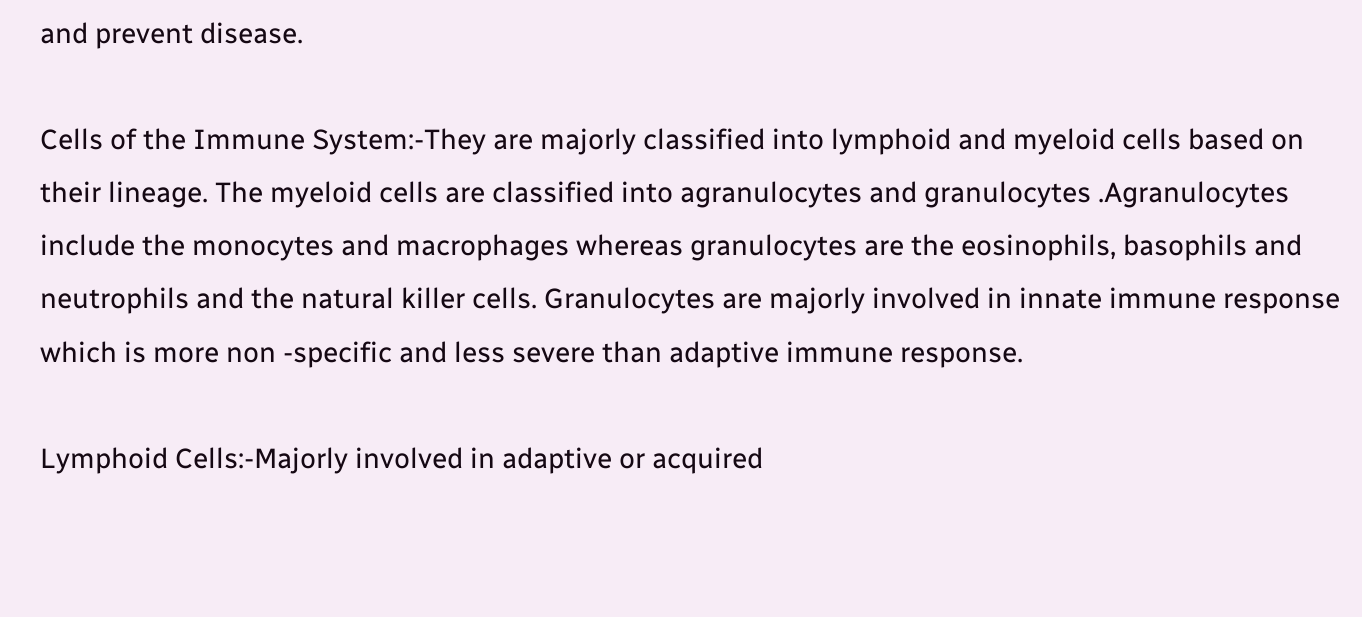and prevent disease.

Cells of the Immune System:-They are majorly classified into lymphoid and myeloid cells based on their lineage. The myeloid cells are classified into agranulocytes and granulocytes .Agranulocytes include the monocytes and macrophages whereas granulocytes are the eosinophils, basophils and neutrophils and the natural killer cells. Granulocytes are majorly involved in innate immune response which is more non -specific and less severe than adaptive immune response.

Lymphoid Cells:-Majorly involved in adaptive or acquired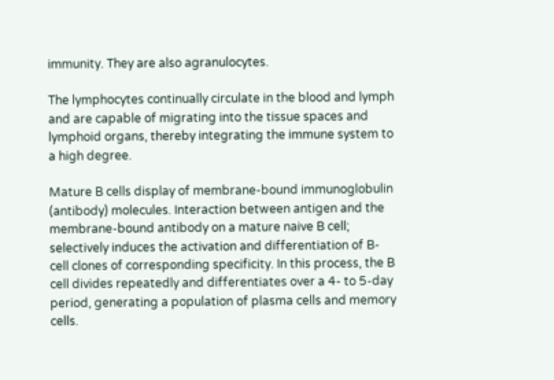immunity. They are also agranulocytes.

The lymphocytes continually circulate in the blood and lymph and are capable of migrating into the tissue spaces and lymphoid organs, thereby integrating the immune system to a high degree.

Mature B cells display of membrane-bound immunoglobulin (antibody) molecules. Interaction between antigen and the membrane-bound antibody on a mature naive B cell; selectively induces the activation and differentiation of B-cell clones of corresponding specificity. In this process, the B cell divides repeatedly and differentiates over a 4- to 5-day period, generating a population of plasma cells and memory cells.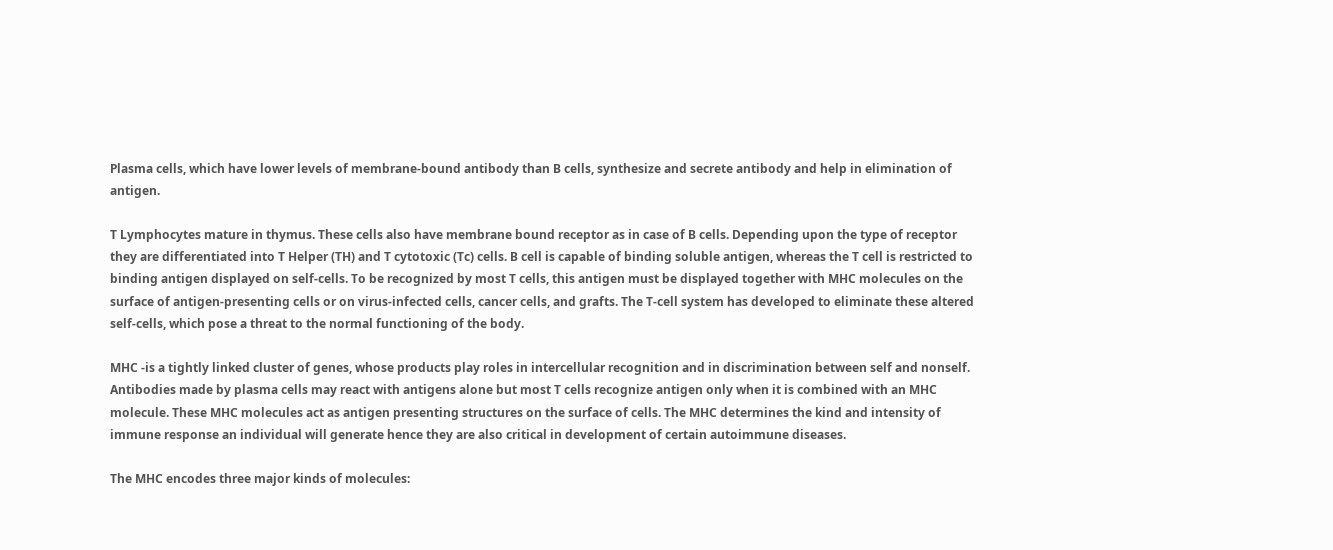Plasma cells, which have lower levels of membrane-bound antibody than B cells, synthesize and secrete antibody and help in elimination of antigen.

T Lymphocytes mature in thymus. These cells also have membrane bound receptor as in case of B cells. Depending upon the type of receptor they are differentiated into T Helper (TH) and T cytotoxic (Tc) cells. B cell is capable of binding soluble antigen, whereas the T cell is restricted to binding antigen displayed on self-cells. To be recognized by most T cells, this antigen must be displayed together with MHC molecules on the surface of antigen-presenting cells or on virus-infected cells, cancer cells, and grafts. The T-cell system has developed to eliminate these altered self-cells, which pose a threat to the normal functioning of the body.

MHC -is a tightly linked cluster of genes, whose products play roles in intercellular recognition and in discrimination between self and nonself. Antibodies made by plasma cells may react with antigens alone but most T cells recognize antigen only when it is combined with an MHC molecule. These MHC molecules act as antigen presenting structures on the surface of cells. The MHC determines the kind and intensity of immune response an individual will generate hence they are also critical in development of certain autoimmune diseases.

The MHC encodes three major kinds of molecules: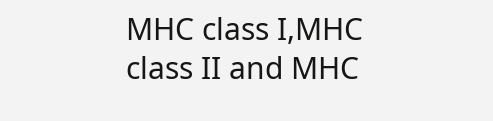MHC class I,MHC class II and MHC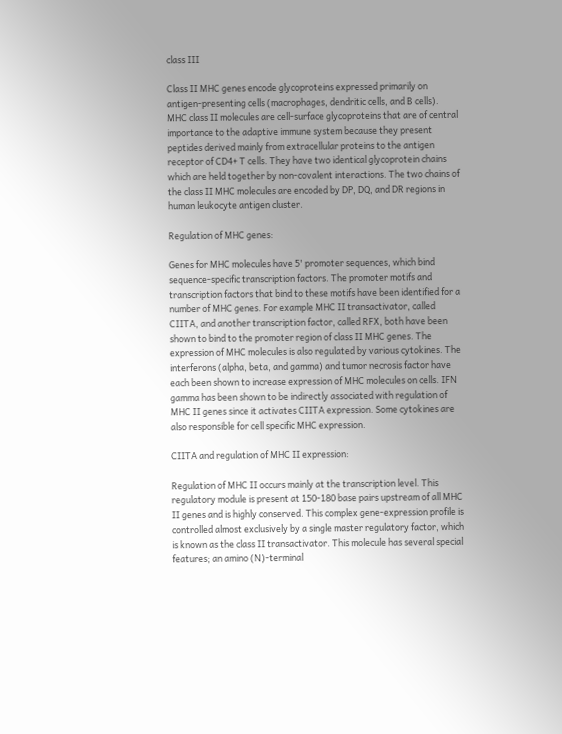class III

Class II MHC genes encode glycoproteins expressed primarily on antigen-presenting cells (macrophages, dendritic cells, and B cells). MHC class II molecules are cell-surface glycoproteins that are of central importance to the adaptive immune system because they present peptides derived mainly from extracellular proteins to the antigen receptor of CD4+ T cells. They have two identical glycoprotein chains which are held together by non-covalent interactions. The two chains of the class II MHC molecules are encoded by DP, DQ, and DR regions in human leukocyte antigen cluster.

Regulation of MHC genes:

Genes for MHC molecules have 5' promoter sequences, which bind sequence-specific transcription factors. The promoter motifs and transcription factors that bind to these motifs have been identified for a number of MHC genes. For example MHC II transactivator, called CIITA, and another transcription factor, called RFX, both have been shown to bind to the promoter region of class II MHC genes. The expression of MHC molecules is also regulated by various cytokines. The interferons (alpha, beta, and gamma) and tumor necrosis factor have each been shown to increase expression of MHC molecules on cells. IFN gamma has been shown to be indirectly associated with regulation of MHC II genes since it activates CIITA expression. Some cytokines are also responsible for cell specific MHC expression.

CIITA and regulation of MHC II expression:

Regulation of MHC II occurs mainly at the transcription level. This regulatory module is present at 150-180 base pairs upstream of all MHC II genes and is highly conserved. This complex gene-expression profile is controlled almost exclusively by a single master regulatory factor, which is known as the class II transactivator. This molecule has several special features; an amino (N)-terminal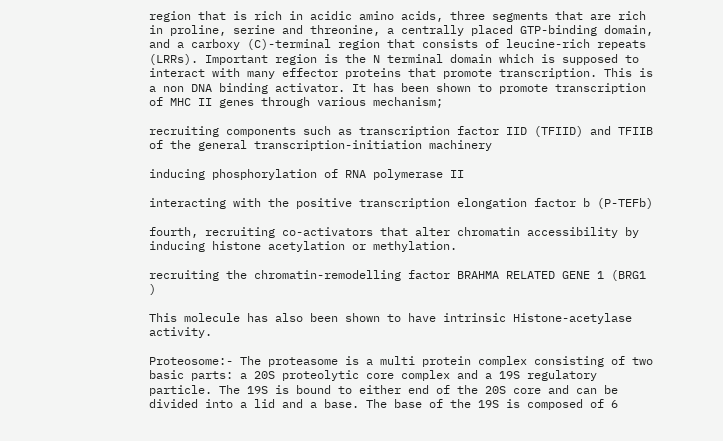region that is rich in acidic amino acids, three segments that are rich in proline, serine and threonine, a centrally placed GTP-binding domain, and a carboxy (C)-terminal region that consists of leucine-rich repeats (LRRs). Important region is the N terminal domain which is supposed to interact with many effector proteins that promote transcription. This is a non DNA binding activator. It has been shown to promote transcription of MHC II genes through various mechanism;

recruiting components such as transcription factor IID (TFIID) and TFIIB of the general transcription-initiation machinery

inducing phosphorylation of RNA polymerase II

interacting with the positive transcription elongation factor b (P-TEFb)

fourth, recruiting co-activators that alter chromatin accessibility by inducing histone acetylation or methylation.

recruiting the chromatin-remodelling factor BRAHMA RELATED GENE 1 (BRG1 )

This molecule has also been shown to have intrinsic Histone-acetylase activity.

Proteosome:- The proteasome is a multi protein complex consisting of two basic parts: a 20S proteolytic core complex and a 19S regulatory particle. The 19S is bound to either end of the 20S core and can be divided into a lid and a base. The base of the 19S is composed of 6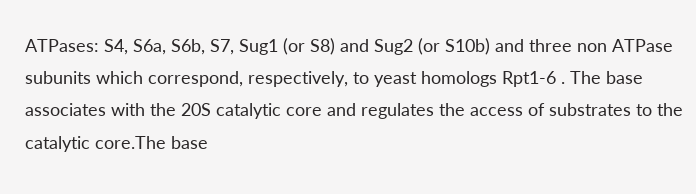ATPases: S4, S6a, S6b, S7, Sug1 (or S8) and Sug2 (or S10b) and three non ATPase subunits which correspond, respectively, to yeast homologs Rpt1-6 . The base associates with the 20S catalytic core and regulates the access of substrates to the catalytic core.The base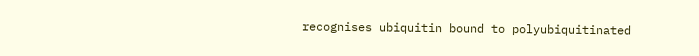recognises ubiquitin bound to polyubiquitinated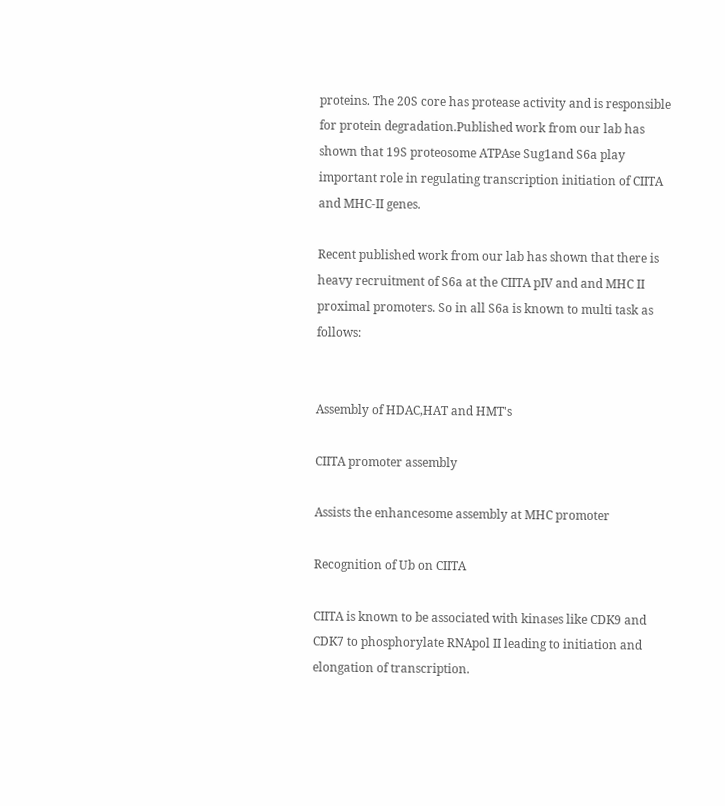proteins. The 20S core has protease activity and is responsible for protein degradation.Published work from our lab has shown that 19S proteosome ATPAse Sug1and S6a play important role in regulating transcription initiation of CIITA and MHC-II genes.

Recent published work from our lab has shown that there is heavy recruitment of S6a at the CIITA pIV and and MHC II proximal promoters. So in all S6a is known to multi task as follows:


Assembly of HDAC,HAT and HMT's

CIITA promoter assembly

Assists the enhancesome assembly at MHC promoter

Recognition of Ub on CIITA

CIITA is known to be associated with kinases like CDK9 and CDK7 to phosphorylate RNApol II leading to initiation and elongation of transcription.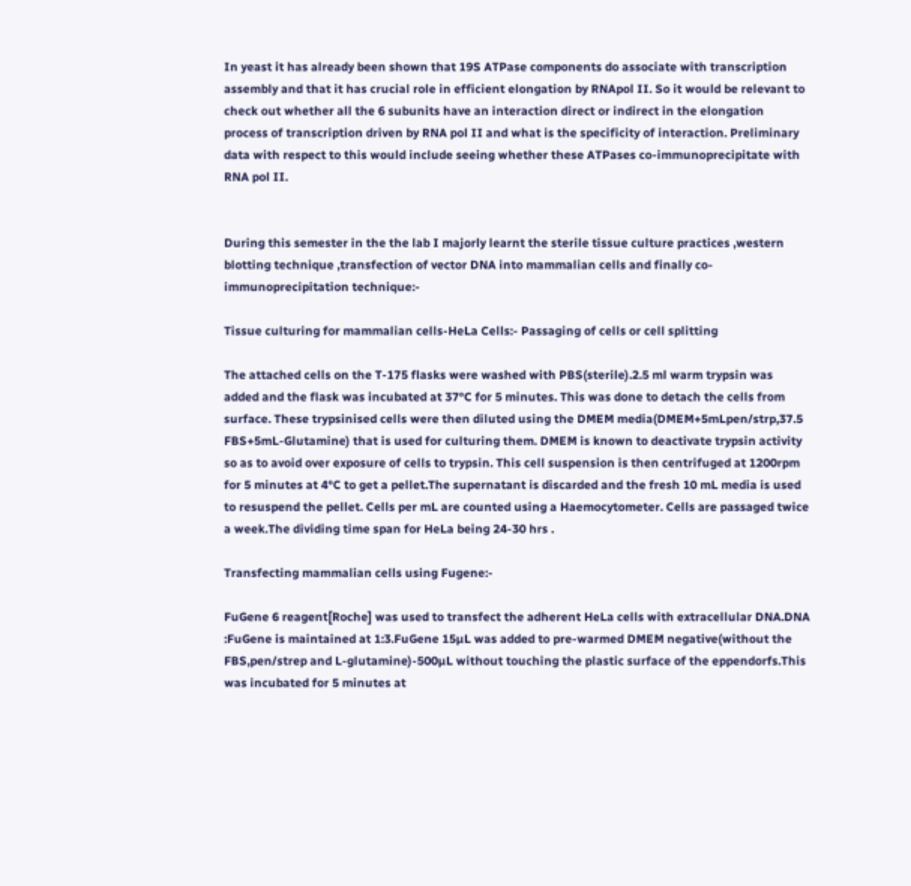In yeast it has already been shown that 19S ATPase components do associate with transcription assembly and that it has crucial role in efficient elongation by RNApol II. So it would be relevant to check out whether all the 6 subunits have an interaction direct or indirect in the elongation process of transcription driven by RNA pol II and what is the specificity of interaction. Preliminary data with respect to this would include seeing whether these ATPases co-immunoprecipitate with RNA pol II.


During this semester in the the lab I majorly learnt the sterile tissue culture practices ,western blotting technique ,transfection of vector DNA into mammalian cells and finally co-immunoprecipitation technique:-

Tissue culturing for mammalian cells-HeLa Cells:- Passaging of cells or cell splitting

The attached cells on the T-175 flasks were washed with PBS(sterile).2.5 ml warm trypsin was added and the flask was incubated at 37°C for 5 minutes. This was done to detach the cells from surface. These trypsinised cells were then diluted using the DMEM media(DMEM+5mLpen/strp,37.5 FBS+5mL-Glutamine) that is used for culturing them. DMEM is known to deactivate trypsin activity so as to avoid over exposure of cells to trypsin. This cell suspension is then centrifuged at 1200rpm for 5 minutes at 4°C to get a pellet.The supernatant is discarded and the fresh 10 mL media is used to resuspend the pellet. Cells per mL are counted using a Haemocytometer. Cells are passaged twice a week.The dividing time span for HeLa being 24-30 hrs .

Transfecting mammalian cells using Fugene:-

FuGene 6 reagent[Roche] was used to transfect the adherent HeLa cells with extracellular DNA.DNA :FuGene is maintained at 1:3.FuGene 15µL was added to pre-warmed DMEM negative(without the FBS,pen/strep and L-glutamine)-500µL without touching the plastic surface of the eppendorfs.This was incubated for 5 minutes at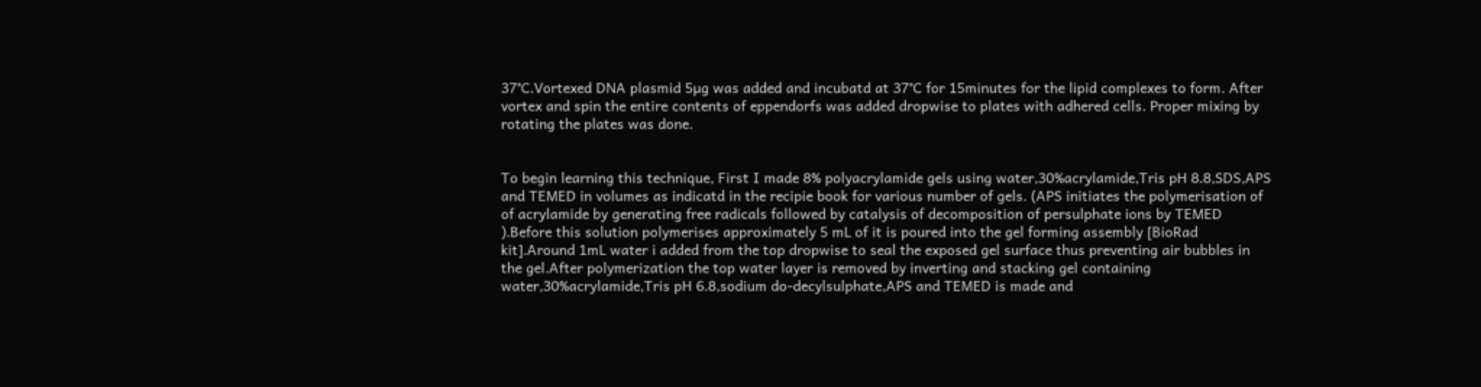37°C.Vortexed DNA plasmid 5µg was added and incubatd at 37°C for 15minutes for the lipid complexes to form. After vortex and spin the entire contents of eppendorfs was added dropwise to plates with adhered cells. Proper mixing by rotating the plates was done.


To begin learning this technique, First I made 8% polyacrylamide gels using water,30%acrylamide,Tris pH 8.8,SDS,APS and TEMED in volumes as indicatd in the recipie book for various number of gels. (APS initiates the polymerisation of of acrylamide by generating free radicals followed by catalysis of decomposition of persulphate ions by TEMED ).Before this solution polymerises approximately 5 mL of it is poured into the gel forming assembly [BioRad kit].Around 1mL water i added from the top dropwise to seal the exposed gel surface thus preventing air bubbles in the gel.After polymerization the top water layer is removed by inverting and stacking gel containing water,30%acrylamide,Tris pH 6.8,sodium do-decylsulphate,APS and TEMED is made and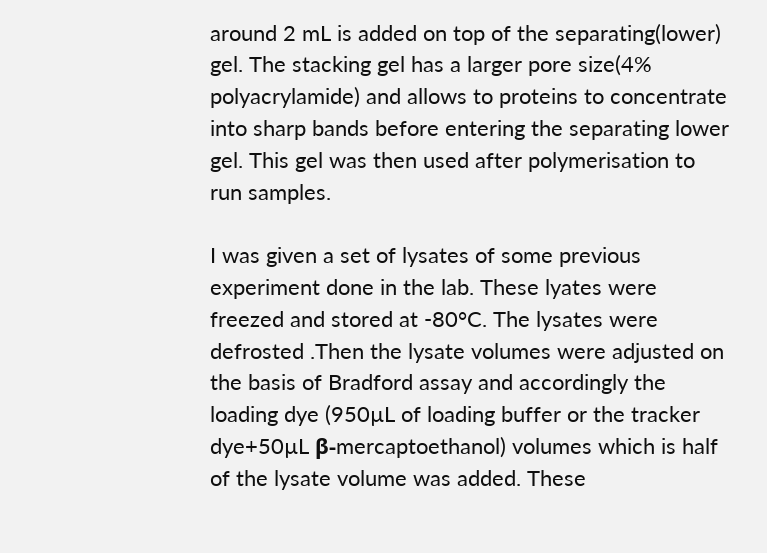around 2 mL is added on top of the separating(lower) gel. The stacking gel has a larger pore size(4% polyacrylamide) and allows to proteins to concentrate into sharp bands before entering the separating lower gel. This gel was then used after polymerisation to run samples.

I was given a set of lysates of some previous experiment done in the lab. These lyates were freezed and stored at -80°C. The lysates were defrosted .Then the lysate volumes were adjusted on the basis of Bradford assay and accordingly the loading dye (950µL of loading buffer or the tracker dye+50µL β-mercaptoethanol) volumes which is half of the lysate volume was added. These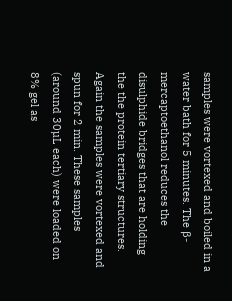samples were vortexed and boiled in a water bath for 5 minutes. The β-mercaptoethanol reduces the disulphide bridges that are holding the the protein tertiary structures. Again the samples were vortexed and spun for 2 min. These samples (around 30µL each) were loaded on 8% gel as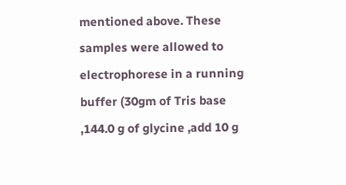mentioned above. These samples were allowed to electrophorese in a running buffer (30gm of Tris base ,144.0 g of glycine ,add 10 g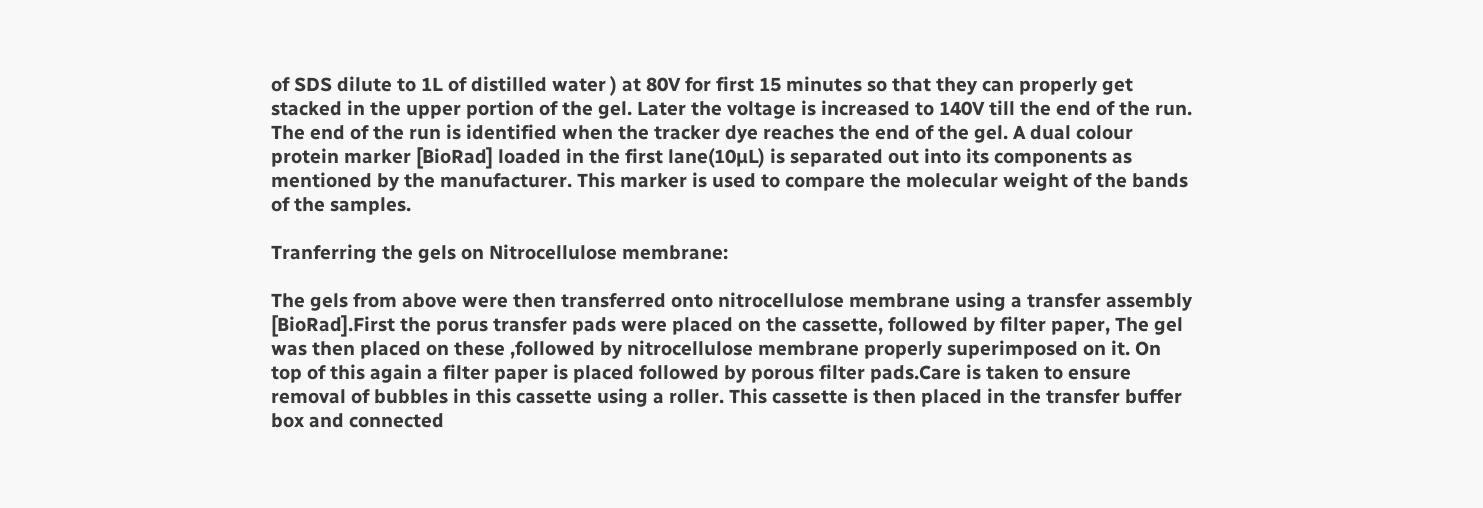of SDS dilute to 1L of distilled water ) at 80V for first 15 minutes so that they can properly get stacked in the upper portion of the gel. Later the voltage is increased to 140V till the end of the run. The end of the run is identified when the tracker dye reaches the end of the gel. A dual colour protein marker [BioRad] loaded in the first lane(10µL) is separated out into its components as mentioned by the manufacturer. This marker is used to compare the molecular weight of the bands of the samples.

Tranferring the gels on Nitrocellulose membrane:

The gels from above were then transferred onto nitrocellulose membrane using a transfer assembly [BioRad].First the porus transfer pads were placed on the cassette, followed by filter paper, The gel was then placed on these ,followed by nitrocellulose membrane properly superimposed on it. On top of this again a filter paper is placed followed by porous filter pads.Care is taken to ensure removal of bubbles in this cassette using a roller. This cassette is then placed in the transfer buffer box and connected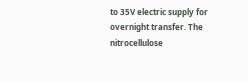to 35V electric supply for overnight transfer. The nitrocellulose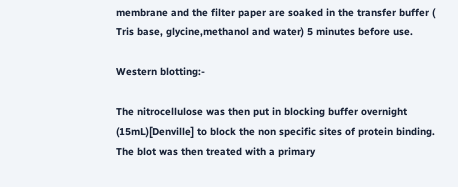membrane and the filter paper are soaked in the transfer buffer ( Tris base, glycine,methanol and water) 5 minutes before use.

Western blotting:-

The nitrocellulose was then put in blocking buffer overnight (15mL)[Denville] to block the non specific sites of protein binding. The blot was then treated with a primary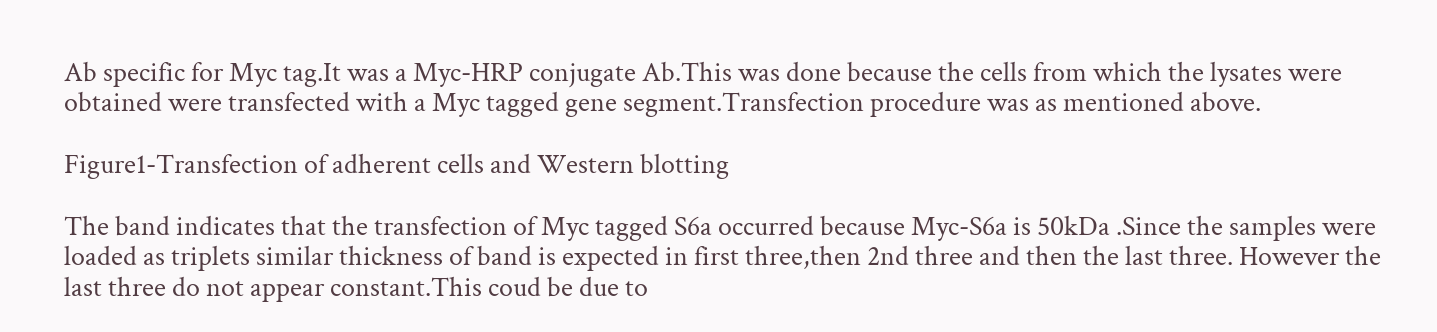Ab specific for Myc tag.It was a Myc-HRP conjugate Ab.This was done because the cells from which the lysates were obtained were transfected with a Myc tagged gene segment.Transfection procedure was as mentioned above.

Figure1-Transfection of adherent cells and Western blotting

The band indicates that the transfection of Myc tagged S6a occurred because Myc-S6a is 50kDa .Since the samples were loaded as triplets similar thickness of band is expected in first three,then 2nd three and then the last three. However the last three do not appear constant.This coud be due to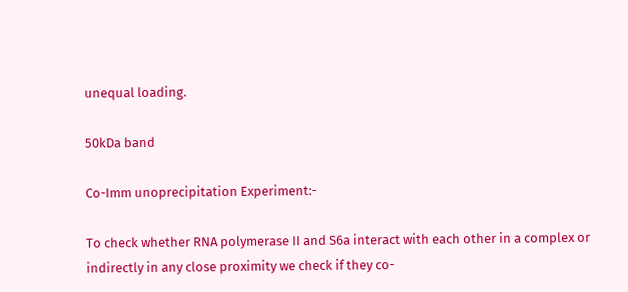unequal loading.

50kDa band

Co-Imm unoprecipitation Experiment:-

To check whether RNA polymerase II and S6a interact with each other in a complex or indirectly in any close proximity we check if they co-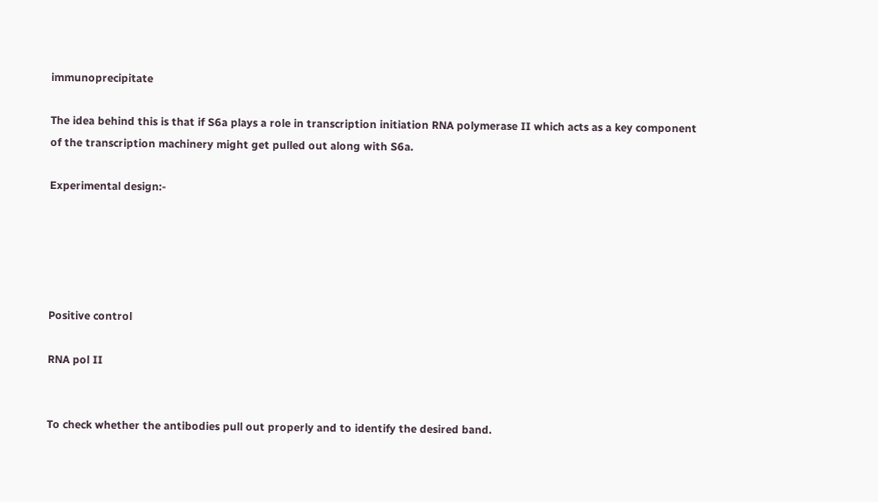immunoprecipitate

The idea behind this is that if S6a plays a role in transcription initiation RNA polymerase II which acts as a key component of the transcription machinery might get pulled out along with S6a.

Experimental design:-





Positive control

RNA pol II


To check whether the antibodies pull out properly and to identify the desired band.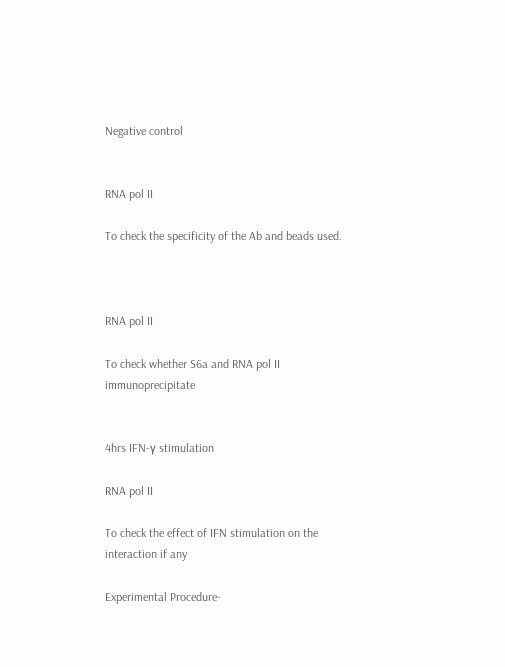Negative control


RNA pol II

To check the specificity of the Ab and beads used.



RNA pol II

To check whether S6a and RNA pol II immunoprecipitate


4hrs IFN-γ stimulation

RNA pol II

To check the effect of IFN stimulation on the interaction if any

Experimental Procedure-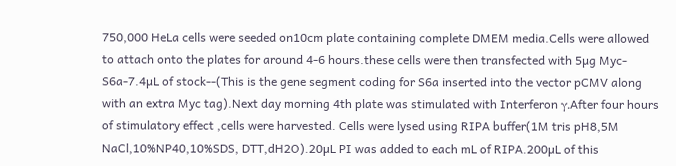750,000 HeLa cells were seeded on10cm plate containing complete DMEM media.Cells were allowed to attach onto the plates for around 4-6 hours.these cells were then transfected with 5µg Myc-S6a-7.4µL of stock--(This is the gene segment coding for S6a inserted into the vector pCMV along with an extra Myc tag).Next day morning 4th plate was stimulated with Interferon γ.After four hours of stimulatory effect ,cells were harvested. Cells were lysed using RIPA buffer(1M tris pH8,5M NaCl,10%NP40,10%SDS, DTT,dH2O).20µL PI was added to each mL of RIPA.200µL of this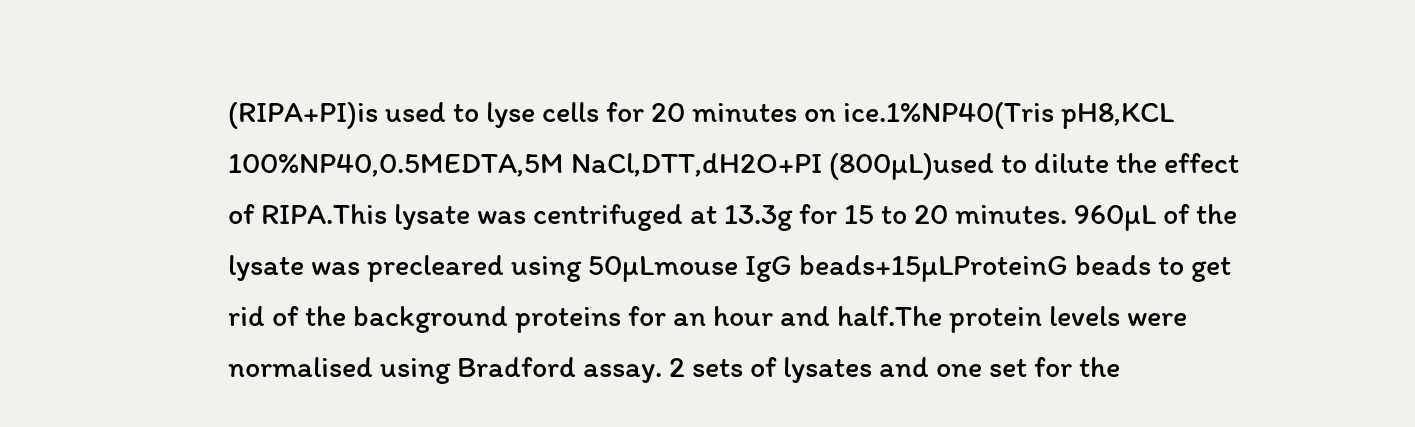(RIPA+PI)is used to lyse cells for 20 minutes on ice.1%NP40(Tris pH8,KCL 100%NP40,0.5MEDTA,5M NaCl,DTT,dH2O+PI (800µL)used to dilute the effect of RIPA.This lysate was centrifuged at 13.3g for 15 to 20 minutes. 960µL of the lysate was precleared using 50µLmouse IgG beads+15µLProteinG beads to get rid of the background proteins for an hour and half.The protein levels were normalised using Bradford assay. 2 sets of lysates and one set for the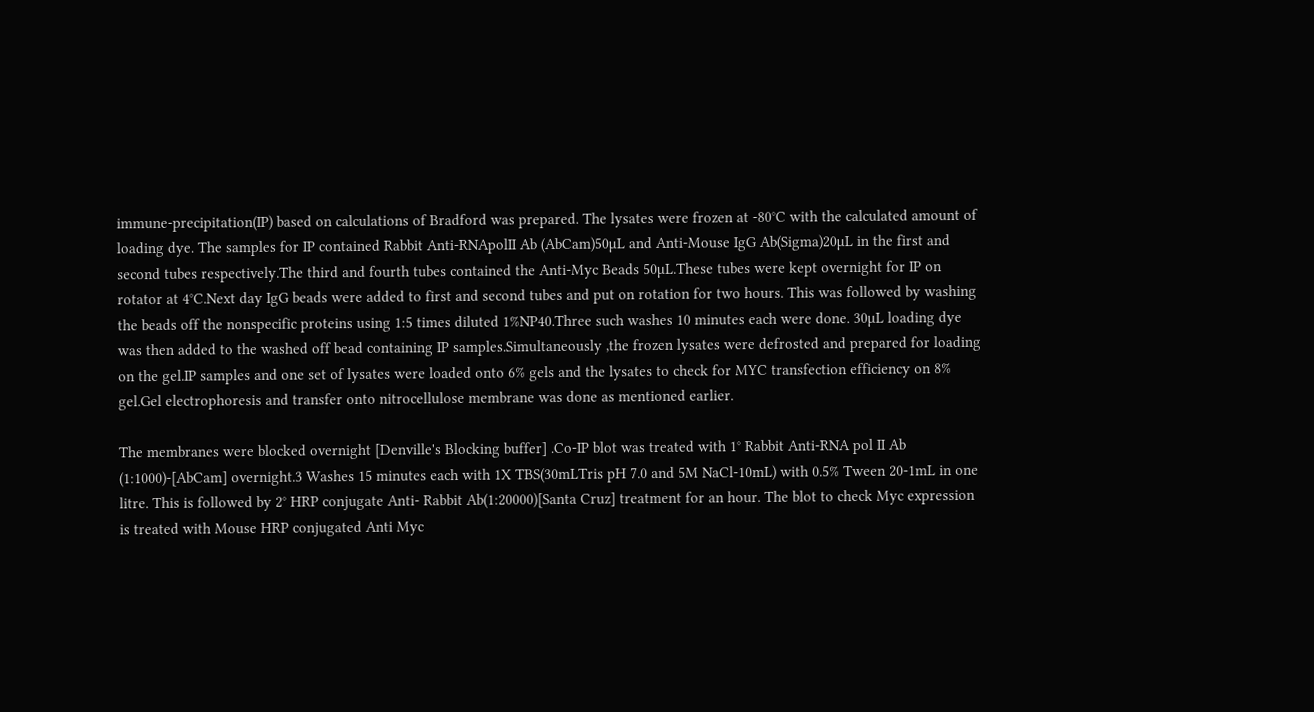immune-precipitation(IP) based on calculations of Bradford was prepared. The lysates were frozen at -80°C with the calculated amount of loading dye. The samples for IP contained Rabbit Anti-RNApolII Ab (AbCam)50µL and Anti-Mouse IgG Ab(Sigma)20µL in the first and second tubes respectively.The third and fourth tubes contained the Anti-Myc Beads 50µL.These tubes were kept overnight for IP on rotator at 4°C.Next day IgG beads were added to first and second tubes and put on rotation for two hours. This was followed by washing the beads off the nonspecific proteins using 1:5 times diluted 1%NP40.Three such washes 10 minutes each were done. 30µL loading dye was then added to the washed off bead containing IP samples.Simultaneously ,the frozen lysates were defrosted and prepared for loading on the gel.IP samples and one set of lysates were loaded onto 6% gels and the lysates to check for MYC transfection efficiency on 8% gel.Gel electrophoresis and transfer onto nitrocellulose membrane was done as mentioned earlier.

The membranes were blocked overnight [Denville's Blocking buffer] .Co-IP blot was treated with 1° Rabbit Anti-RNA pol II Ab (1:1000)-[AbCam] overnight.3 Washes 15 minutes each with 1X TBS(30mLTris pH 7.0 and 5M NaCl-10mL) with 0.5% Tween 20-1mL in one litre. This is followed by 2° HRP conjugate Anti- Rabbit Ab(1:20000)[Santa Cruz] treatment for an hour. The blot to check Myc expression is treated with Mouse HRP conjugated Anti Myc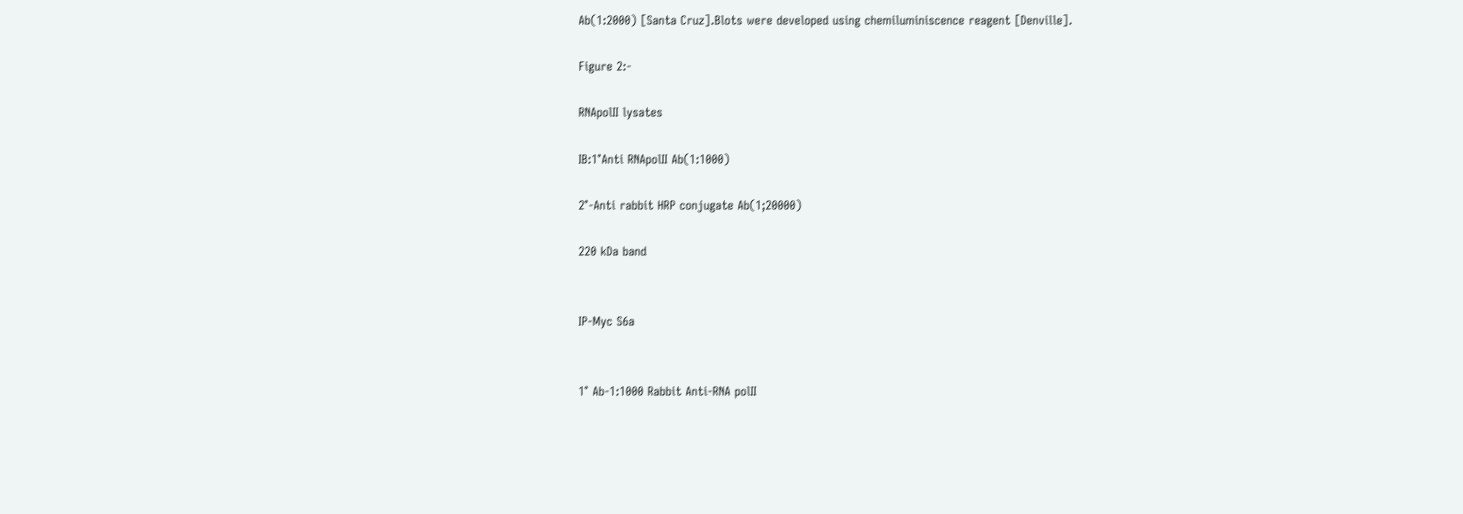Ab(1:2000) [Santa Cruz].Blots were developed using chemiluminiscence reagent [Denville].

Figure 2:-

RNApolII lysates

IB:1°Anti RNApolII Ab(1:1000)

2°-Anti rabbit HRP conjugate Ab(1;20000)

220 kDa band


IP-Myc S6a


1° Ab-1:1000 Rabbit Anti-RNA polII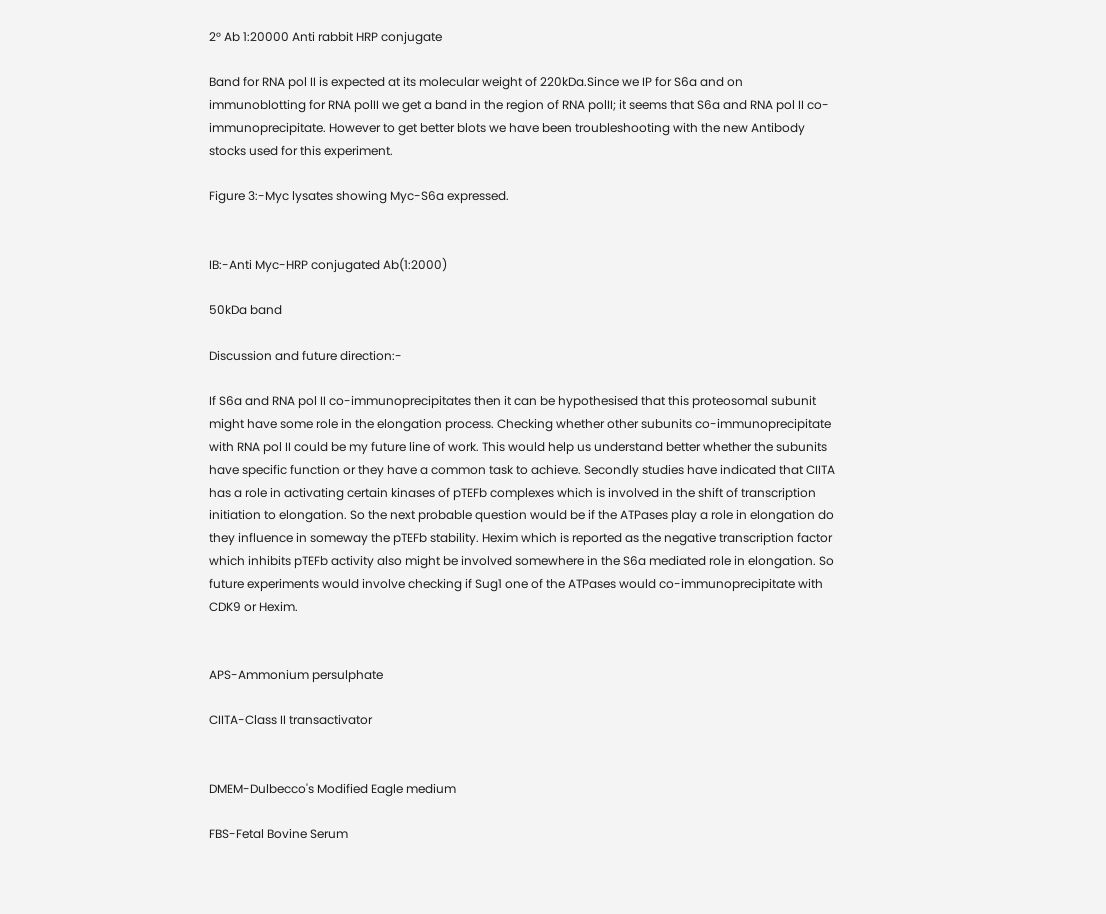2° Ab 1:20000 Anti rabbit HRP conjugate

Band for RNA pol II is expected at its molecular weight of 220kDa.Since we IP for S6a and on immunoblotting for RNA polII we get a band in the region of RNA polII; it seems that S6a and RNA pol II co-immunoprecipitate. However to get better blots we have been troubleshooting with the new Antibody stocks used for this experiment.

Figure 3:-Myc lysates showing Myc-S6a expressed.


IB:-Anti Myc-HRP conjugated Ab(1:2000)

50kDa band

Discussion and future direction:-

If S6a and RNA pol II co-immunoprecipitates then it can be hypothesised that this proteosomal subunit might have some role in the elongation process. Checking whether other subunits co-immunoprecipitate with RNA pol II could be my future line of work. This would help us understand better whether the subunits have specific function or they have a common task to achieve. Secondly studies have indicated that CIITA has a role in activating certain kinases of pTEFb complexes which is involved in the shift of transcription initiation to elongation. So the next probable question would be if the ATPases play a role in elongation do they influence in someway the pTEFb stability. Hexim which is reported as the negative transcription factor which inhibits pTEFb activity also might be involved somewhere in the S6a mediated role in elongation. So future experiments would involve checking if Sug1 one of the ATPases would co-immunoprecipitate with CDK9 or Hexim.


APS-Ammonium persulphate

CIITA-Class II transactivator


DMEM-Dulbecco's Modified Eagle medium

FBS-Fetal Bovine Serum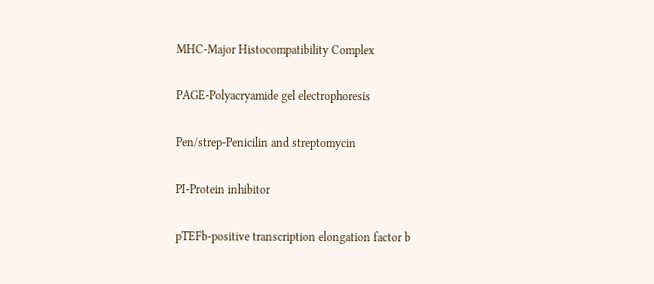MHC-Major Histocompatibility Complex

PAGE-Polyacryamide gel electrophoresis

Pen/strep-Penicilin and streptomycin

PI-Protein inhibitor

pTEFb-positive transcription elongation factor b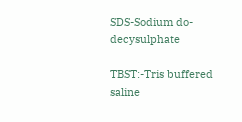SDS-Sodium do-decysulphate

TBST:-Tris buffered saline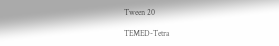Tween 20

TEMED-Tetra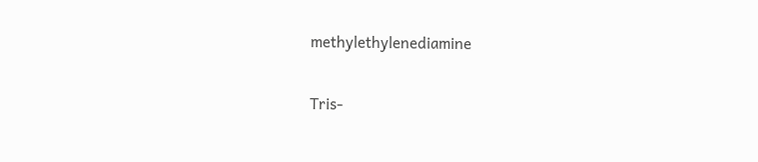methylethylenediamine

Tris-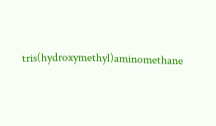tris(hydroxymethyl)aminomethane